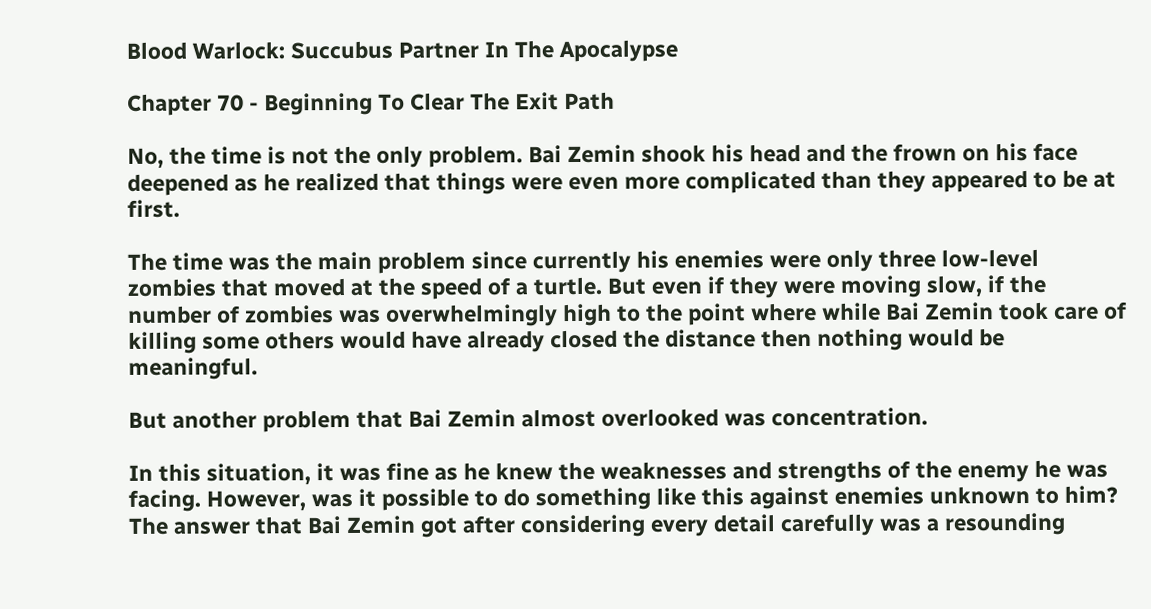Blood Warlock: Succubus Partner In The Apocalypse

Chapter 70 - Beginning To Clear The Exit Path

No, the time is not the only problem. Bai Zemin shook his head and the frown on his face deepened as he realized that things were even more complicated than they appeared to be at first.

The time was the main problem since currently his enemies were only three low-level zombies that moved at the speed of a turtle. But even if they were moving slow, if the number of zombies was overwhelmingly high to the point where while Bai Zemin took care of killing some others would have already closed the distance then nothing would be meaningful.

But another problem that Bai Zemin almost overlooked was concentration.

In this situation, it was fine as he knew the weaknesses and strengths of the enemy he was facing. However, was it possible to do something like this against enemies unknown to him? The answer that Bai Zemin got after considering every detail carefully was a resounding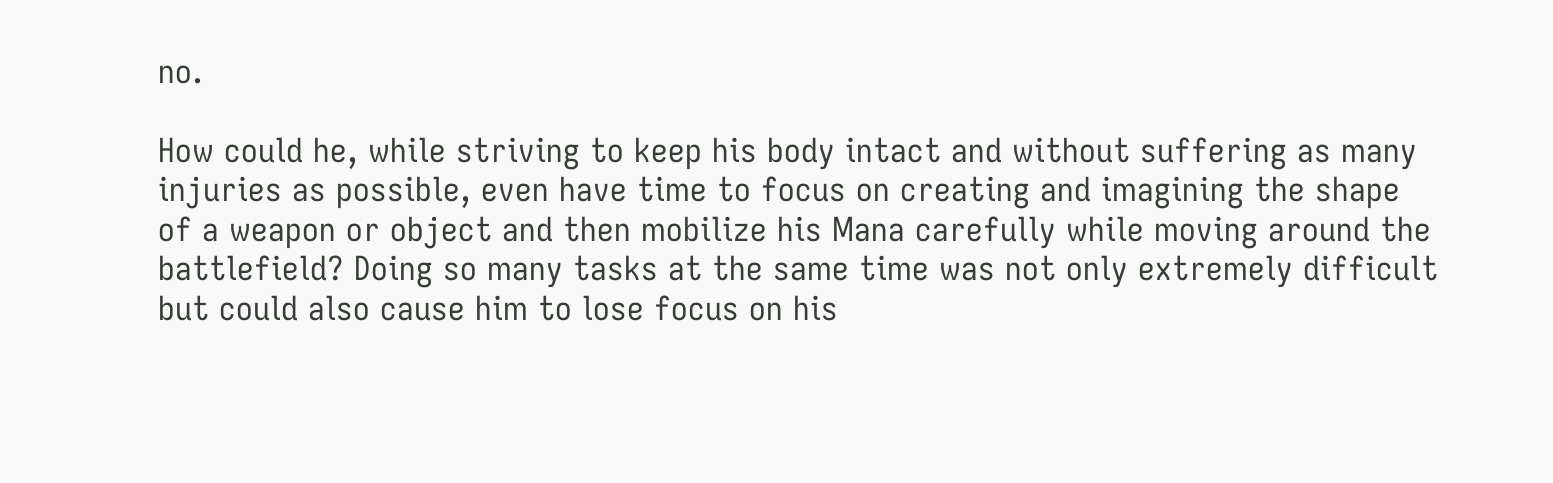no.

How could he, while striving to keep his body intact and without suffering as many injuries as possible, even have time to focus on creating and imagining the shape of a weapon or object and then mobilize his Mana carefully while moving around the battlefield? Doing so many tasks at the same time was not only extremely difficult but could also cause him to lose focus on his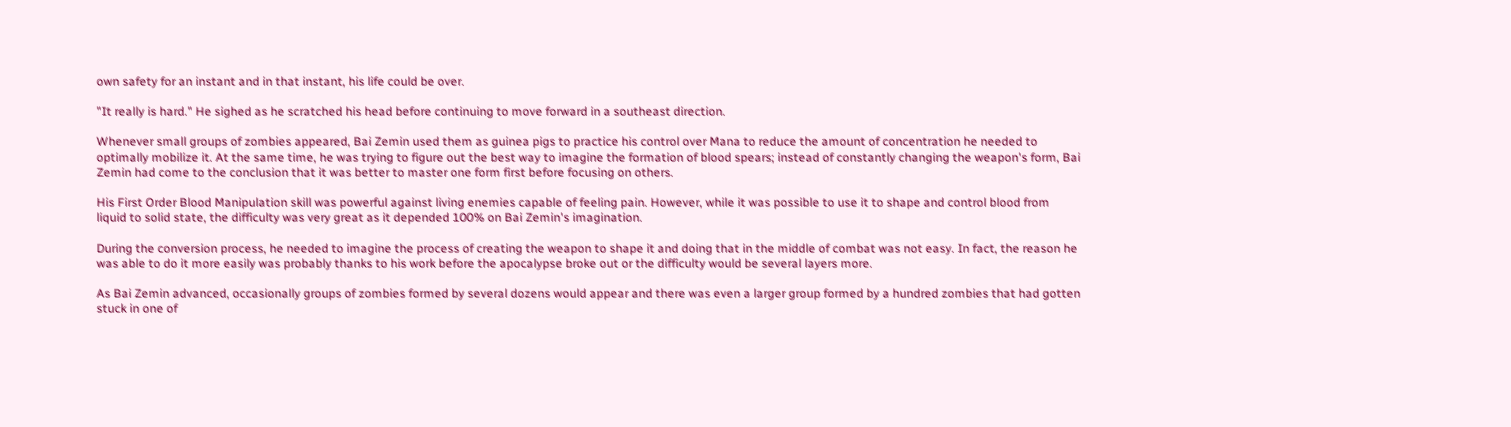own safety for an instant and in that instant, his life could be over.

"It really is hard." He sighed as he scratched his head before continuing to move forward in a southeast direction.

Whenever small groups of zombies appeared, Bai Zemin used them as guinea pigs to practice his control over Mana to reduce the amount of concentration he needed to optimally mobilize it. At the same time, he was trying to figure out the best way to imagine the formation of blood spears; instead of constantly changing the weapon's form, Bai Zemin had come to the conclusion that it was better to master one form first before focusing on others.

His First Order Blood Manipulation skill was powerful against living enemies capable of feeling pain. However, while it was possible to use it to shape and control blood from liquid to solid state, the difficulty was very great as it depended 100% on Bai Zemin's imagination.

During the conversion process, he needed to imagine the process of creating the weapon to shape it and doing that in the middle of combat was not easy. In fact, the reason he was able to do it more easily was probably thanks to his work before the apocalypse broke out or the difficulty would be several layers more.

As Bai Zemin advanced, occasionally groups of zombies formed by several dozens would appear and there was even a larger group formed by a hundred zombies that had gotten stuck in one of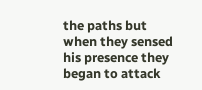the paths but when they sensed his presence they began to attack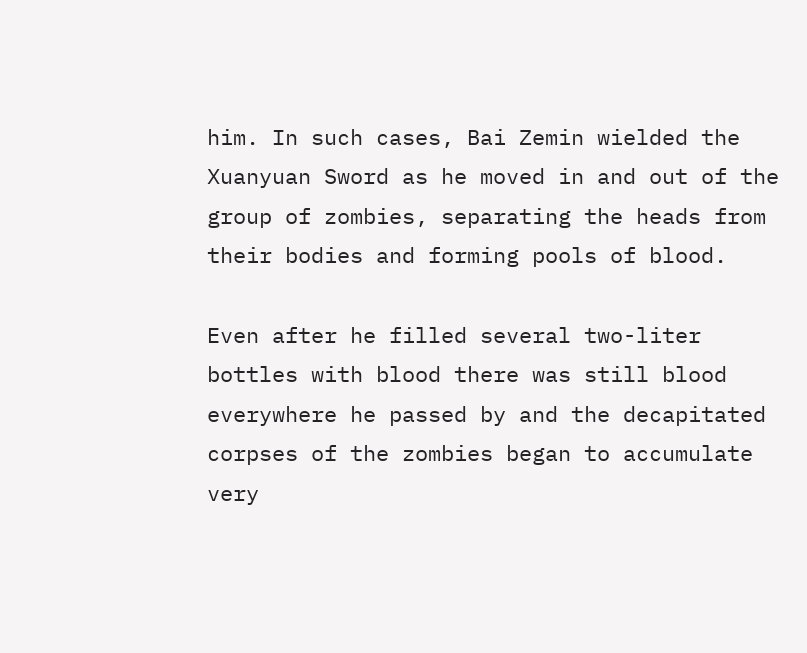him. In such cases, Bai Zemin wielded the Xuanyuan Sword as he moved in and out of the group of zombies, separating the heads from their bodies and forming pools of blood.

Even after he filled several two-liter bottles with blood there was still blood everywhere he passed by and the decapitated corpses of the zombies began to accumulate very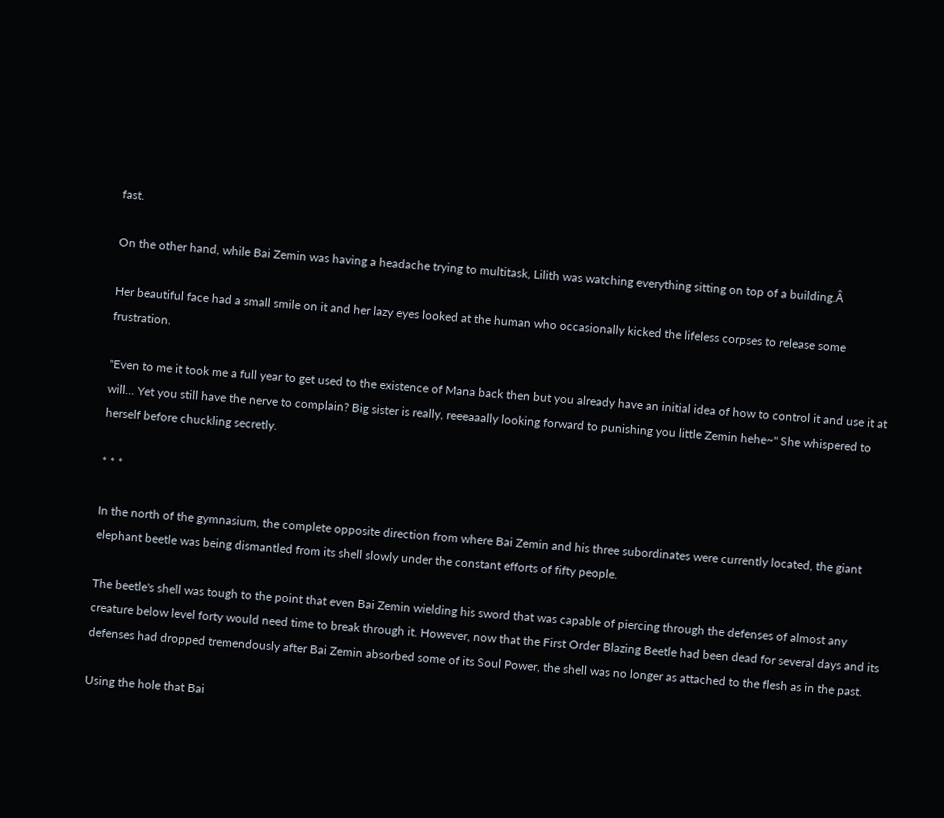fast.

On the other hand, while Bai Zemin was having a headache trying to multitask, Lilith was watching everything sitting on top of a building.Â

Her beautiful face had a small smile on it and her lazy eyes looked at the human who occasionally kicked the lifeless corpses to release some frustration.

"Even to me it took me a full year to get used to the existence of Mana back then but you already have an initial idea of how to control it and use it at will... Yet you still have the nerve to complain? Big sister is really, reeeaaally looking forward to punishing you little Zemin hehe~" She whispered to herself before chuckling secretly.

* * *

In the north of the gymnasium, the complete opposite direction from where Bai Zemin and his three subordinates were currently located, the giant elephant beetle was being dismantled from its shell slowly under the constant efforts of fifty people.

The beetle's shell was tough to the point that even Bai Zemin wielding his sword that was capable of piercing through the defenses of almost any creature below level forty would need time to break through it. However, now that the First Order Blazing Beetle had been dead for several days and its defenses had dropped tremendously after Bai Zemin absorbed some of its Soul Power, the shell was no longer as attached to the flesh as in the past.

Using the hole that Bai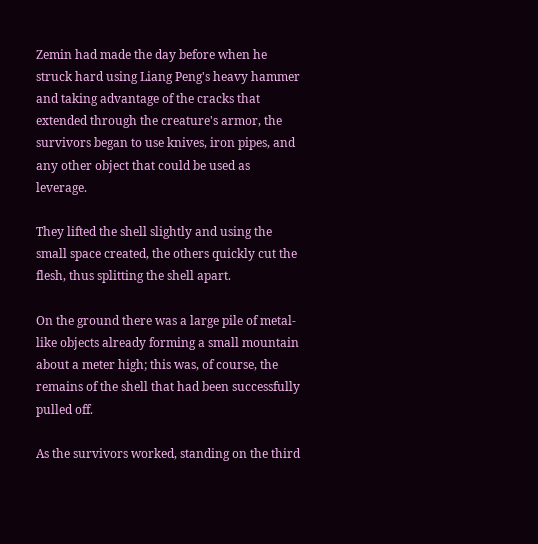Zemin had made the day before when he struck hard using Liang Peng's heavy hammer and taking advantage of the cracks that extended through the creature's armor, the survivors began to use knives, iron pipes, and any other object that could be used as leverage.

They lifted the shell slightly and using the small space created, the others quickly cut the flesh, thus splitting the shell apart.

On the ground there was a large pile of metal-like objects already forming a small mountain about a meter high; this was, of course, the remains of the shell that had been successfully pulled off.

As the survivors worked, standing on the third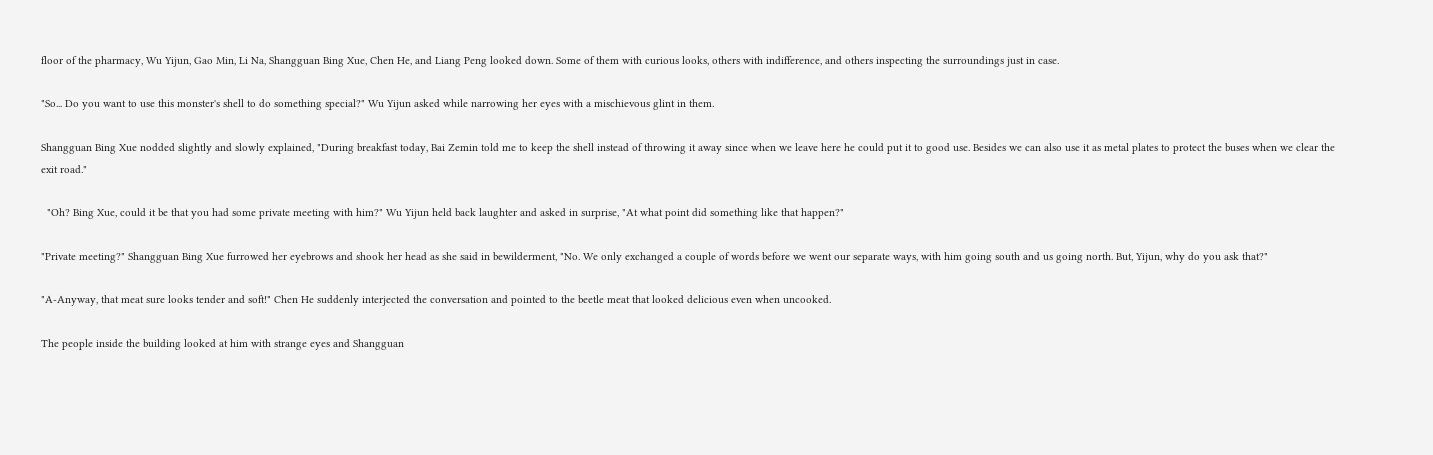floor of the pharmacy, Wu Yijun, Gao Min, Li Na, Shangguan Bing Xue, Chen He, and Liang Peng looked down. Some of them with curious looks, others with indifference, and others inspecting the surroundings just in case.

"So... Do you want to use this monster's shell to do something special?" Wu Yijun asked while narrowing her eyes with a mischievous glint in them.

Shangguan Bing Xue nodded slightly and slowly explained, "During breakfast today, Bai Zemin told me to keep the shell instead of throwing it away since when we leave here he could put it to good use. Besides we can also use it as metal plates to protect the buses when we clear the exit road."

  "Oh? Bing Xue, could it be that you had some private meeting with him?" Wu Yijun held back laughter and asked in surprise, "At what point did something like that happen?"

"Private meeting?" Shangguan Bing Xue furrowed her eyebrows and shook her head as she said in bewilderment, "No. We only exchanged a couple of words before we went our separate ways, with him going south and us going north. But, Yijun, why do you ask that?"

"A-Anyway, that meat sure looks tender and soft!" Chen He suddenly interjected the conversation and pointed to the beetle meat that looked delicious even when uncooked.

The people inside the building looked at him with strange eyes and Shangguan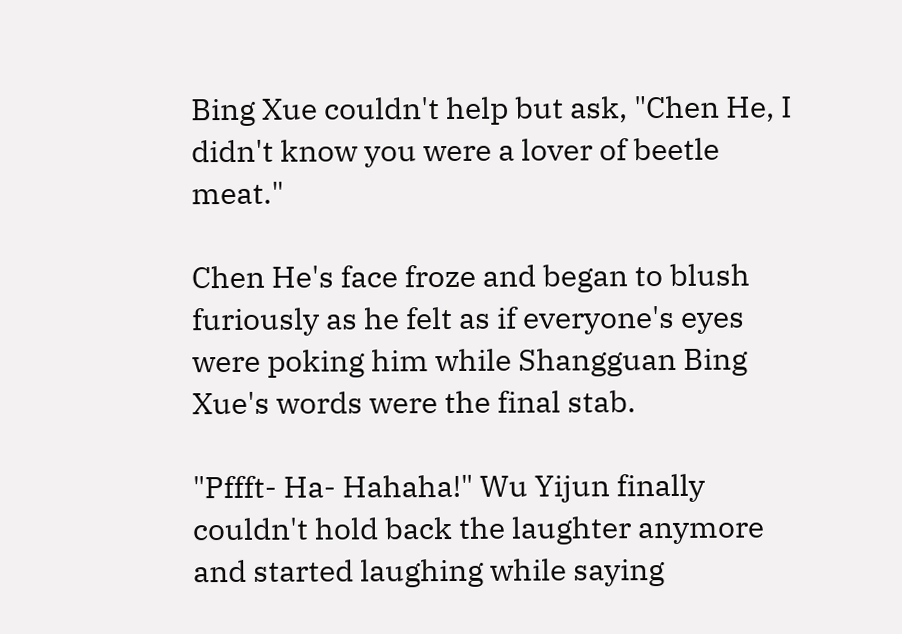Bing Xue couldn't help but ask, "Chen He, I didn't know you were a lover of beetle meat."

Chen He's face froze and began to blush furiously as he felt as if everyone's eyes were poking him while Shangguan Bing Xue's words were the final stab.

"Pffft- Ha- Hahaha!" Wu Yijun finally couldn't hold back the laughter anymore and started laughing while saying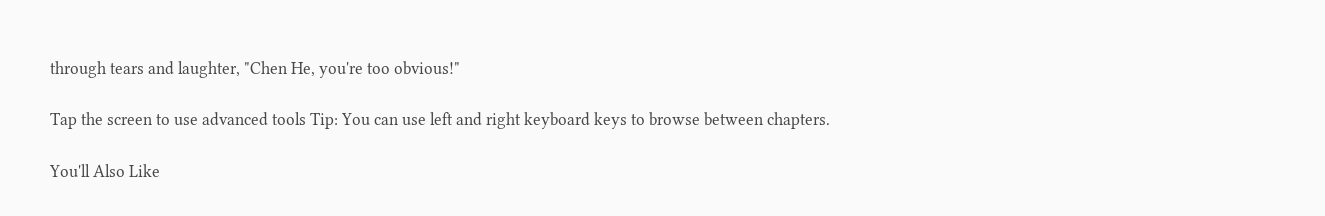through tears and laughter, "Chen He, you're too obvious!"

Tap the screen to use advanced tools Tip: You can use left and right keyboard keys to browse between chapters.

You'll Also Like